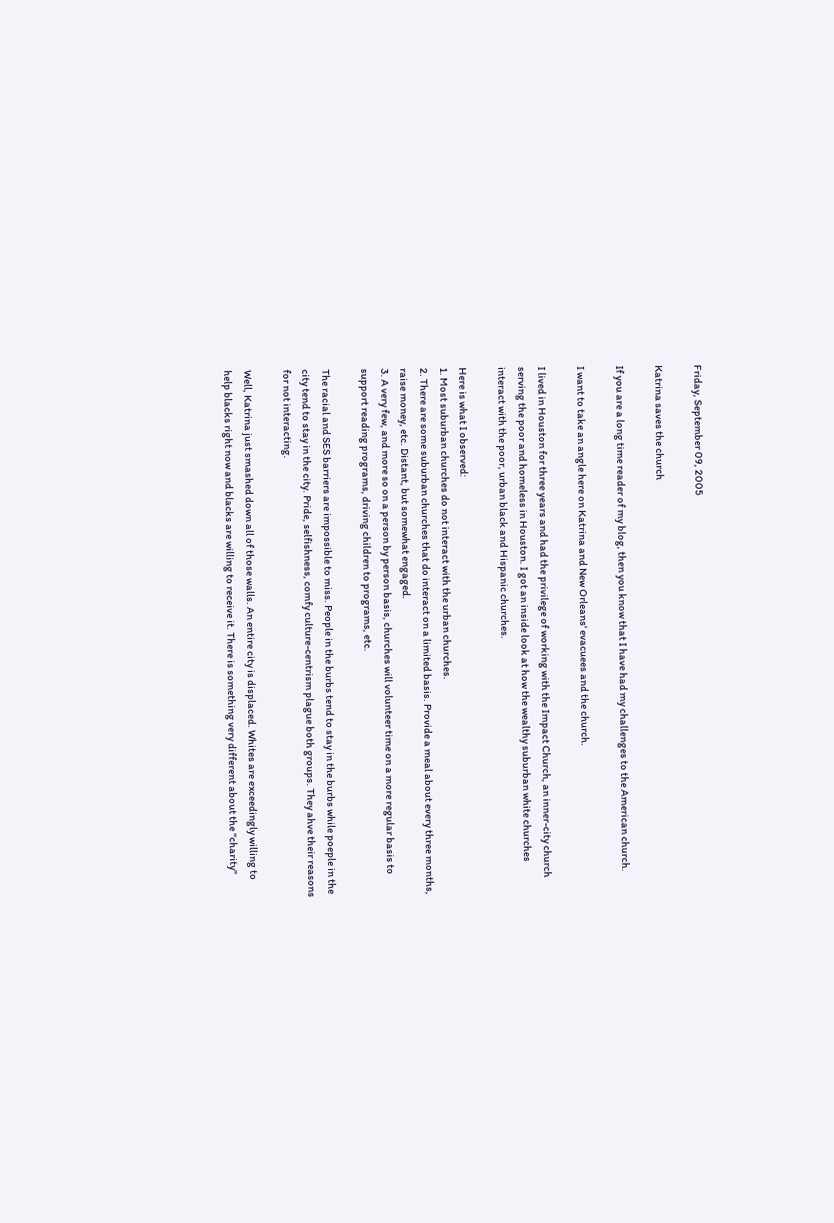Friday, September 09, 2005

Katrina saves the church

If you are a long time reader of my blog, then you know that I have had my challenges to the American church.

I want to take an angle here on Katrina and New Orleans' evacuees and the church.

I lived in Houston for three years and had the privilege of working with the Impact Church, an inner-city church serving the poor and homeless in Houston. I got an inside look at how the wealthy suburban white churches interact with the poor, urban black and Hispanic churches.

Here is what I observed:
1. Most suburban churches do not interact with the urban churches.
2. There are some suburban churches that do interact on a limited basis. Provide a meal about every three months, raise money, etc. Distant, but somewhat engaged.
3. A very few, and more so on a person by person basis, churches will volunteer time on a more regular basis to support reading programs, driving children to programs, etc.

The racial and SES barriers are impossible to miss. People in the burbs tend to stay in the burbs while poeple in the city tend to stay in the city. Pride, selfishness, comfy culture-centrism plague both groups. They ahve their reasons for not interacting.

Well, Katrina just smashed down all of those walls. An entire city is displaced. Whites are exceedingly willing to help blacks right now and blacks are willing to receive it. There is something very different about the "charity"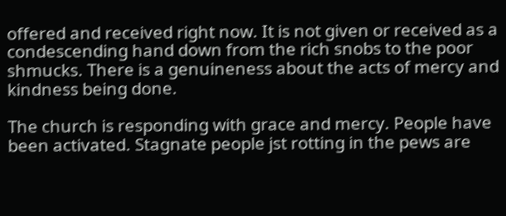offered and received right now. It is not given or received as a condescending hand down from the rich snobs to the poor shmucks. There is a genuineness about the acts of mercy and kindness being done.

The church is responding with grace and mercy. People have been activated. Stagnate people jst rotting in the pews are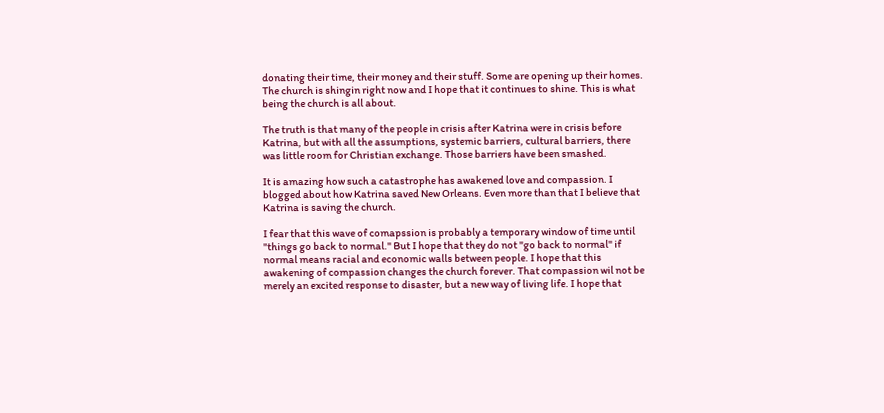donating their time, their money and their stuff. Some are opening up their homes. The church is shingin right now and I hope that it continues to shine. This is what being the church is all about.

The truth is that many of the people in crisis after Katrina were in crisis before Katrina, but with all the assumptions, systemic barriers, cultural barriers, there was little room for Christian exchange. Those barriers have been smashed.

It is amazing how such a catastrophe has awakened love and compassion. I blogged about how Katrina saved New Orleans. Even more than that I believe that Katrina is saving the church.

I fear that this wave of comapssion is probably a temporary window of time until "things go back to normal." But I hope that they do not "go back to normal" if normal means racial and economic walls between people. I hope that this awakening of compassion changes the church forever. That compassion wil not be merely an excited response to disaster, but a new way of living life. I hope that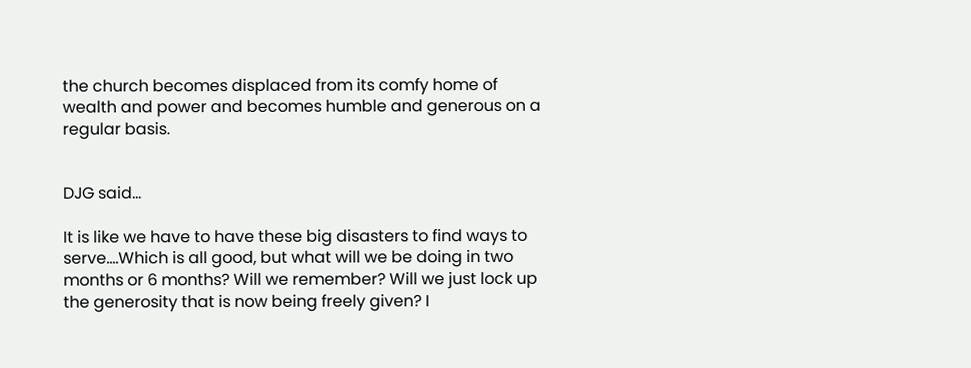the church becomes displaced from its comfy home of wealth and power and becomes humble and generous on a regular basis.


DJG said...

It is like we have to have these big disasters to find ways to serve....Which is all good, but what will we be doing in two months or 6 months? Will we remember? Will we just lock up the generosity that is now being freely given? I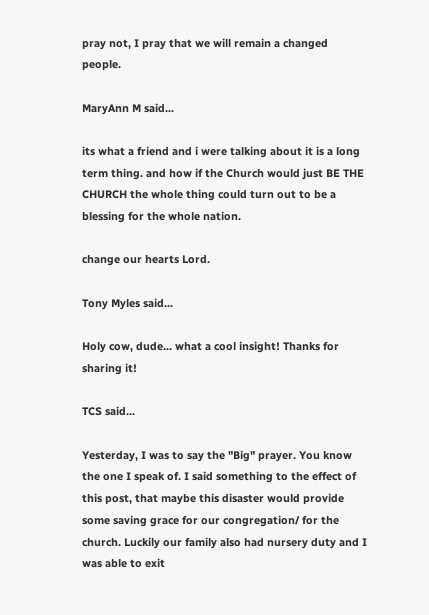pray not, I pray that we will remain a changed people.

MaryAnn M said...

its what a friend and i were talking about it is a long term thing. and how if the Church would just BE THE CHURCH the whole thing could turn out to be a blessing for the whole nation.

change our hearts Lord.

Tony Myles said...

Holy cow, dude... what a cool insight! Thanks for sharing it!

TCS said...

Yesterday, I was to say the "Big" prayer. You know the one I speak of. I said something to the effect of this post, that maybe this disaster would provide some saving grace for our congregation/ for the church. Luckily our family also had nursery duty and I was able to exit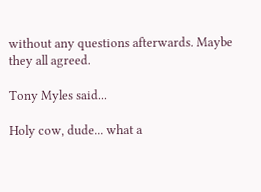without any questions afterwards. Maybe they all agreed.

Tony Myles said...

Holy cow, dude... what a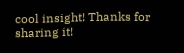cool insight! Thanks for sharing it!